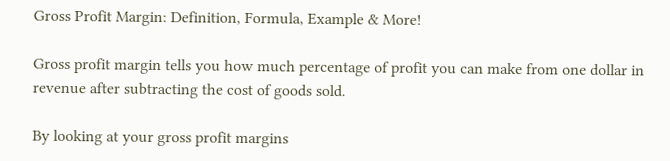Gross Profit Margin: Definition, Formula, Example & More!

Gross profit margin tells you how much percentage of profit you can make from one dollar in revenue after subtracting the cost of goods sold.

By looking at your gross profit margins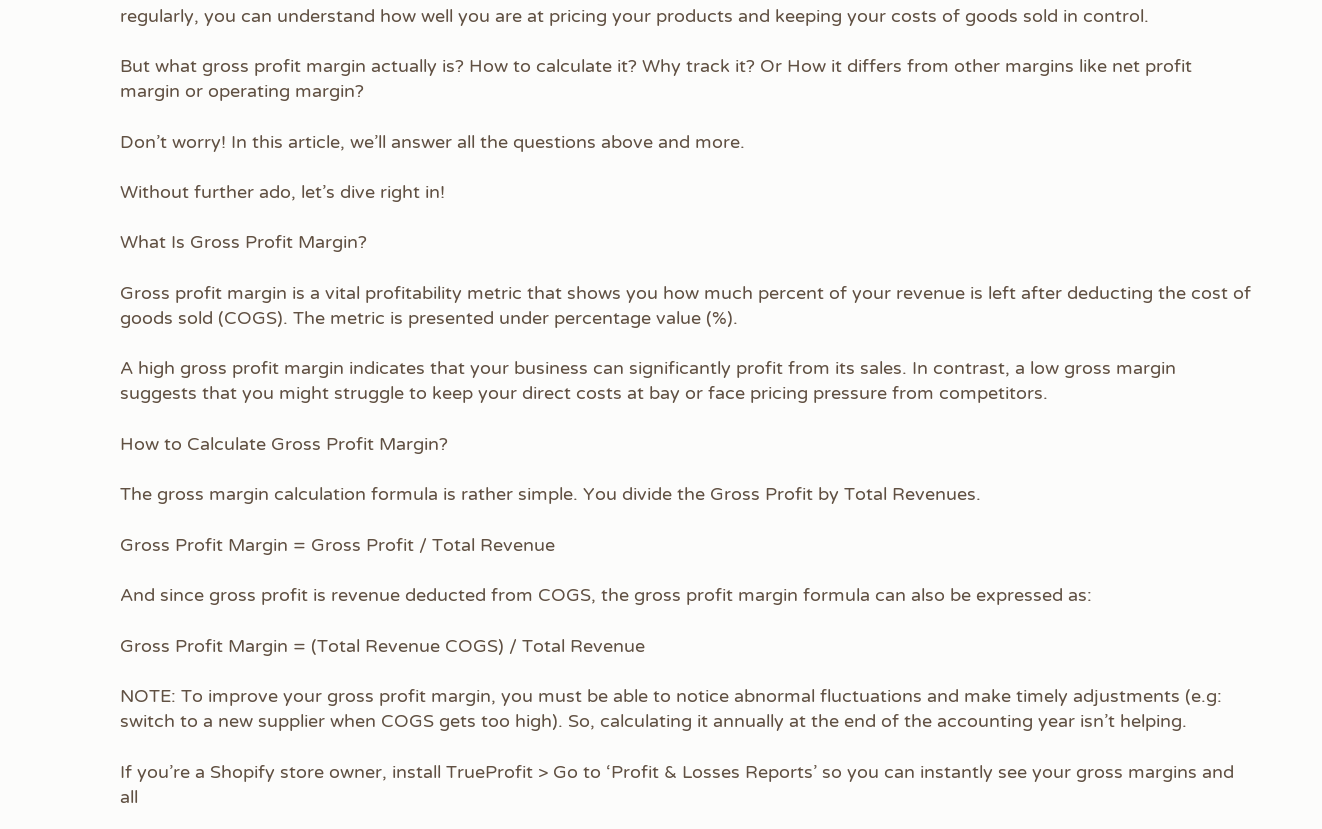regularly, you can understand how well you are at pricing your products and keeping your costs of goods sold in control.

But what gross profit margin actually is? How to calculate it? Why track it? Or How it differs from other margins like net profit margin or operating margin?

Don’t worry! In this article, we’ll answer all the questions above and more.

Without further ado, let’s dive right in!

What Is Gross Profit Margin?

Gross profit margin is a vital profitability metric that shows you how much percent of your revenue is left after deducting the cost of goods sold (COGS). The metric is presented under percentage value (%).

A high gross profit margin indicates that your business can significantly profit from its sales. In contrast, a low gross margin suggests that you might struggle to keep your direct costs at bay or face pricing pressure from competitors.

How to Calculate Gross Profit Margin?

The gross margin calculation formula is rather simple. You divide the Gross Profit by Total Revenues.

Gross Profit Margin = Gross Profit / Total Revenue

And since gross profit is revenue deducted from COGS, the gross profit margin formula can also be expressed as:

Gross Profit Margin = (Total Revenue COGS) / Total Revenue

NOTE: To improve your gross profit margin, you must be able to notice abnormal fluctuations and make timely adjustments (e.g: switch to a new supplier when COGS gets too high). So, calculating it annually at the end of the accounting year isn’t helping.

If you’re a Shopify store owner, install TrueProfit > Go to ‘Profit & Losses Reports’ so you can instantly see your gross margins and all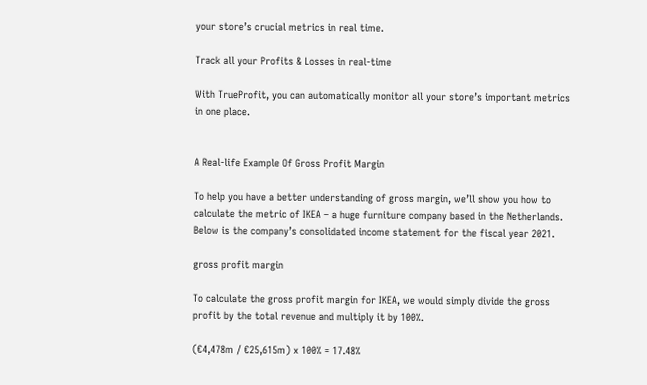your store’s crucial metrics in real time.

Track all your Profits & Losses in real-time

With TrueProfit, you can automatically monitor all your store’s important metrics in one place.


A Real-life Example Of Gross Profit Margin

To help you have a better understanding of gross margin, we’ll show you how to calculate the metric of IKEA – a huge furniture company based in the Netherlands. Below is the company’s consolidated income statement for the fiscal year 2021.

gross profit margin

To calculate the gross profit margin for IKEA, we would simply divide the gross profit by the total revenue and multiply it by 100%.

(€4,478m / €25,615m) x 100% = 17.48%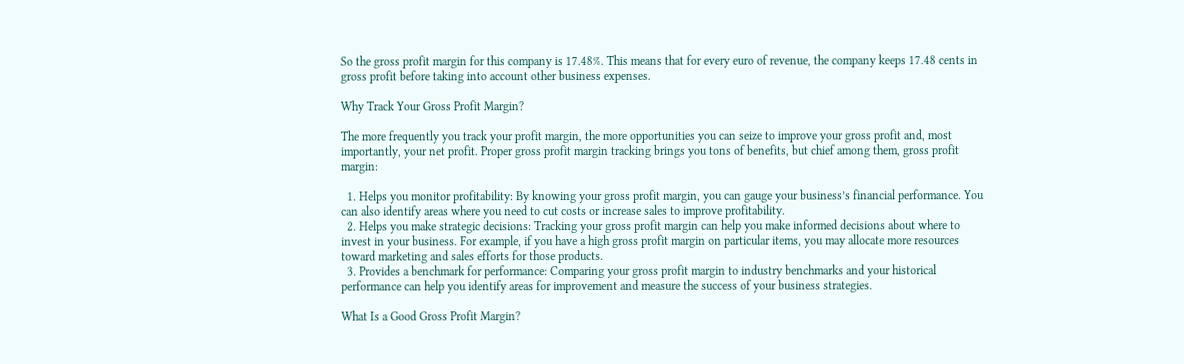So the gross profit margin for this company is 17.48%. This means that for every euro of revenue, the company keeps 17.48 cents in gross profit before taking into account other business expenses.

Why Track Your Gross Profit Margin?

The more frequently you track your profit margin, the more opportunities you can seize to improve your gross profit and, most importantly, your net profit. Proper gross profit margin tracking brings you tons of benefits, but chief among them, gross profit margin:

  1. Helps you monitor profitability: By knowing your gross profit margin, you can gauge your business’s financial performance. You can also identify areas where you need to cut costs or increase sales to improve profitability.
  2. Helps you make strategic decisions: Tracking your gross profit margin can help you make informed decisions about where to invest in your business. For example, if you have a high gross profit margin on particular items, you may allocate more resources toward marketing and sales efforts for those products.
  3. Provides a benchmark for performance: Comparing your gross profit margin to industry benchmarks and your historical performance can help you identify areas for improvement and measure the success of your business strategies.

What Is a Good Gross Profit Margin?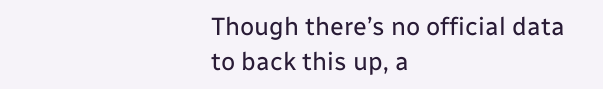Though there’s no official data to back this up, a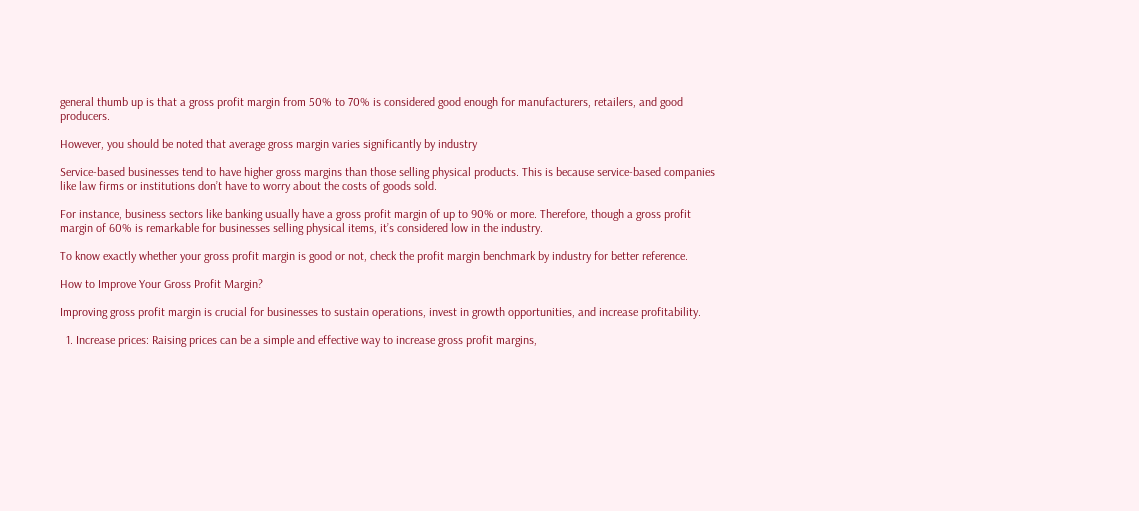general thumb up is that a gross profit margin from 50% to 70% is considered good enough for manufacturers, retailers, and good producers.

However, you should be noted that average gross margin varies significantly by industry

Service-based businesses tend to have higher gross margins than those selling physical products. This is because service-based companies like law firms or institutions don’t have to worry about the costs of goods sold.

For instance, business sectors like banking usually have a gross profit margin of up to 90% or more. Therefore, though a gross profit margin of 60% is remarkable for businesses selling physical items, it’s considered low in the industry.

To know exactly whether your gross profit margin is good or not, check the profit margin benchmark by industry for better reference.

How to Improve Your Gross Profit Margin?

Improving gross profit margin is crucial for businesses to sustain operations, invest in growth opportunities, and increase profitability.

  1. Increase prices: Raising prices can be a simple and effective way to increase gross profit margins,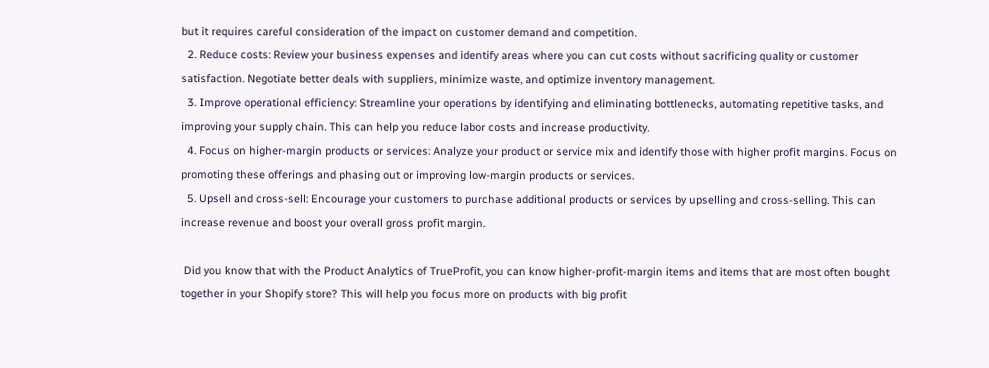but it requires careful consideration of the impact on customer demand and competition.
  2. Reduce costs: Review your business expenses and identify areas where you can cut costs without sacrificing quality or customer satisfaction. Negotiate better deals with suppliers, minimize waste, and optimize inventory management.
  3. Improve operational efficiency: Streamline your operations by identifying and eliminating bottlenecks, automating repetitive tasks, and improving your supply chain. This can help you reduce labor costs and increase productivity.
  4. Focus on higher-margin products or services: Analyze your product or service mix and identify those with higher profit margins. Focus on promoting these offerings and phasing out or improving low-margin products or services.
  5. Upsell and cross-sell: Encourage your customers to purchase additional products or services by upselling and cross-selling. This can increase revenue and boost your overall gross profit margin.

 Did you know that with the Product Analytics of TrueProfit, you can know higher-profit-margin items and items that are most often bought together in your Shopify store? This will help you focus more on products with big profit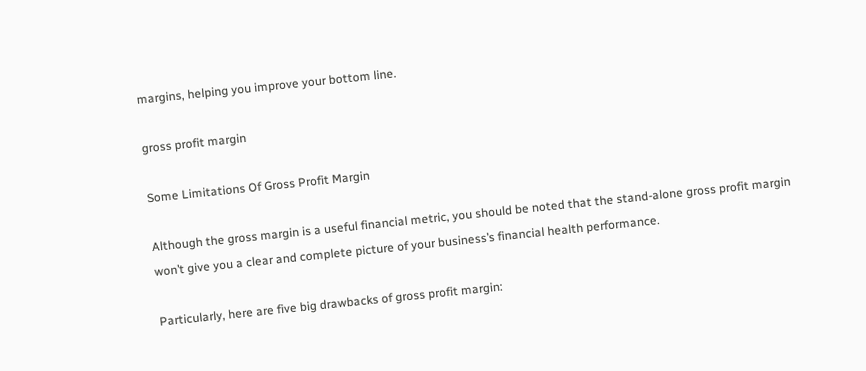margins, helping you improve your bottom line.

gross profit margin

Some Limitations Of Gross Profit Margin

Although the gross margin is a useful financial metric, you should be noted that the stand-alone gross profit margin won’t give you a clear and complete picture of your business’s financial health performance.

Particularly, here are five big drawbacks of gross profit margin: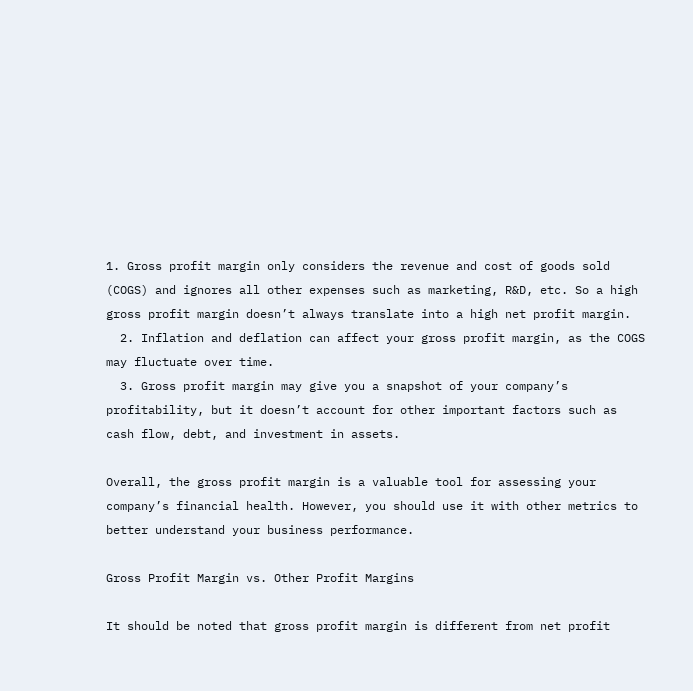1. Gross profit margin only considers the revenue and cost of goods sold (COGS) and ignores all other expenses such as marketing, R&D, etc. So a high gross profit margin doesn’t always translate into a high net profit margin.
  2. Inflation and deflation can affect your gross profit margin, as the COGS may fluctuate over time.
  3. Gross profit margin may give you a snapshot of your company’s profitability, but it doesn’t account for other important factors such as cash flow, debt, and investment in assets.

Overall, the gross profit margin is a valuable tool for assessing your company’s financial health. However, you should use it with other metrics to better understand your business performance.

Gross Profit Margin vs. Other Profit Margins

It should be noted that gross profit margin is different from net profit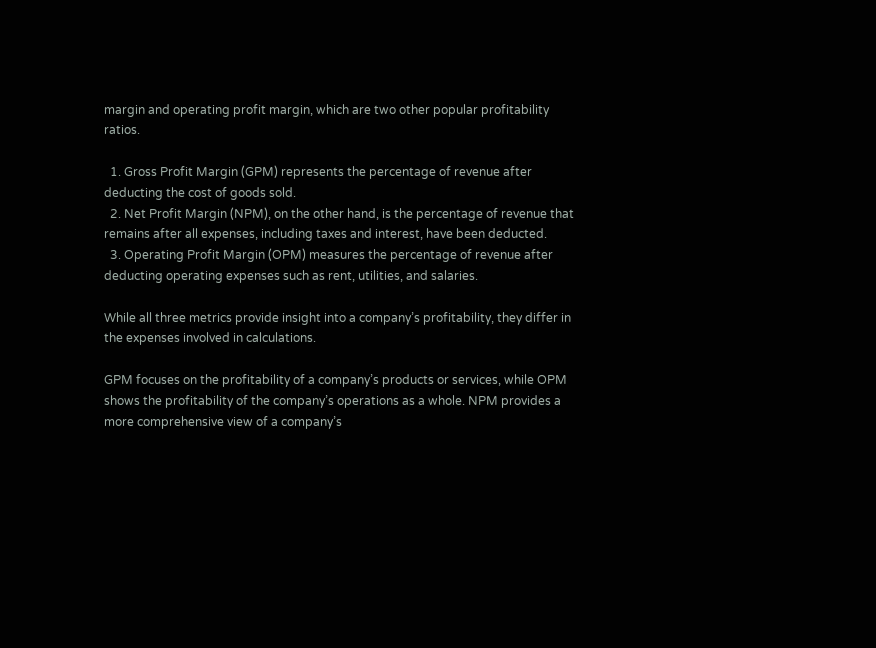margin and operating profit margin, which are two other popular profitability ratios.

  1. Gross Profit Margin (GPM) represents the percentage of revenue after deducting the cost of goods sold.
  2. Net Profit Margin (NPM), on the other hand, is the percentage of revenue that remains after all expenses, including taxes and interest, have been deducted.
  3. Operating Profit Margin (OPM) measures the percentage of revenue after deducting operating expenses such as rent, utilities, and salaries.

While all three metrics provide insight into a company’s profitability, they differ in the expenses involved in calculations.

GPM focuses on the profitability of a company’s products or services, while OPM shows the profitability of the company’s operations as a whole. NPM provides a more comprehensive view of a company’s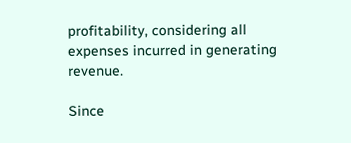profitability, considering all expenses incurred in generating revenue.

Since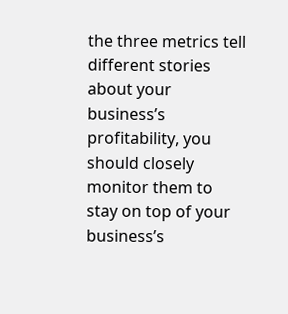the three metrics tell different stories about your business’s profitability, you should closely monitor them to stay on top of your business’s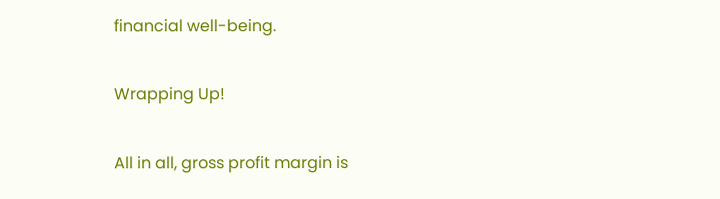financial well-being.

Wrapping Up!

All in all, gross profit margin is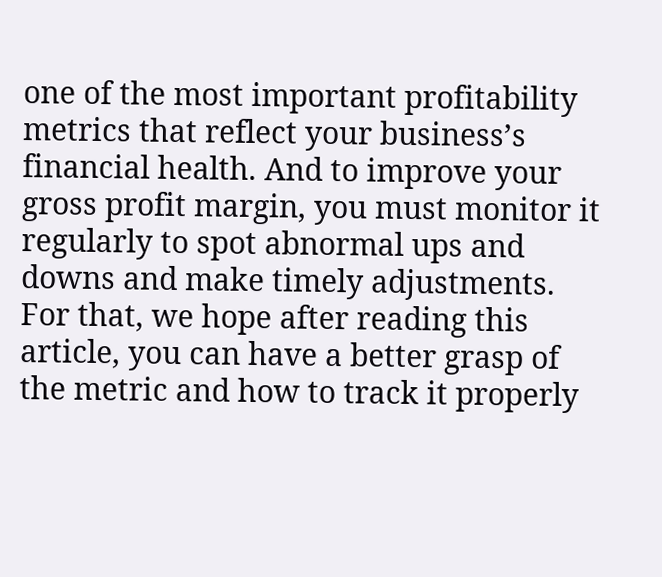one of the most important profitability metrics that reflect your business’s financial health. And to improve your gross profit margin, you must monitor it regularly to spot abnormal ups and downs and make timely adjustments. For that, we hope after reading this article, you can have a better grasp of the metric and how to track it properly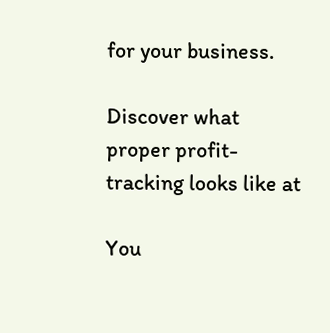for your business.

Discover what proper profit-tracking looks like at

You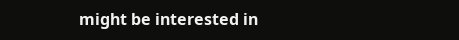might be interested in